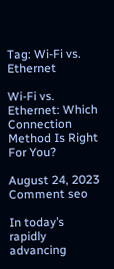Tag: Wi-Fi vs. Ethernet

Wi-Fi vs. Ethernet: Which Connection Method Is Right For You?

August 24, 2023
Comment seo

In today’s rapidly advancing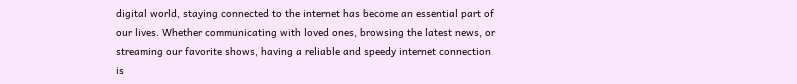digital world, staying connected to the internet has become an essential part of our lives. Whether communicating with loved ones, browsing the latest news, or streaming our favorite shows, having a reliable and speedy internet connection is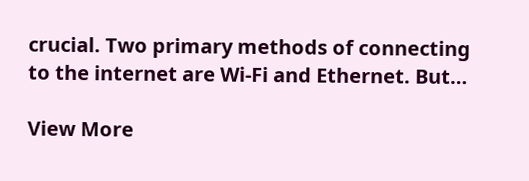crucial. Two primary methods of connecting to the internet are Wi-Fi and Ethernet. But…

View More